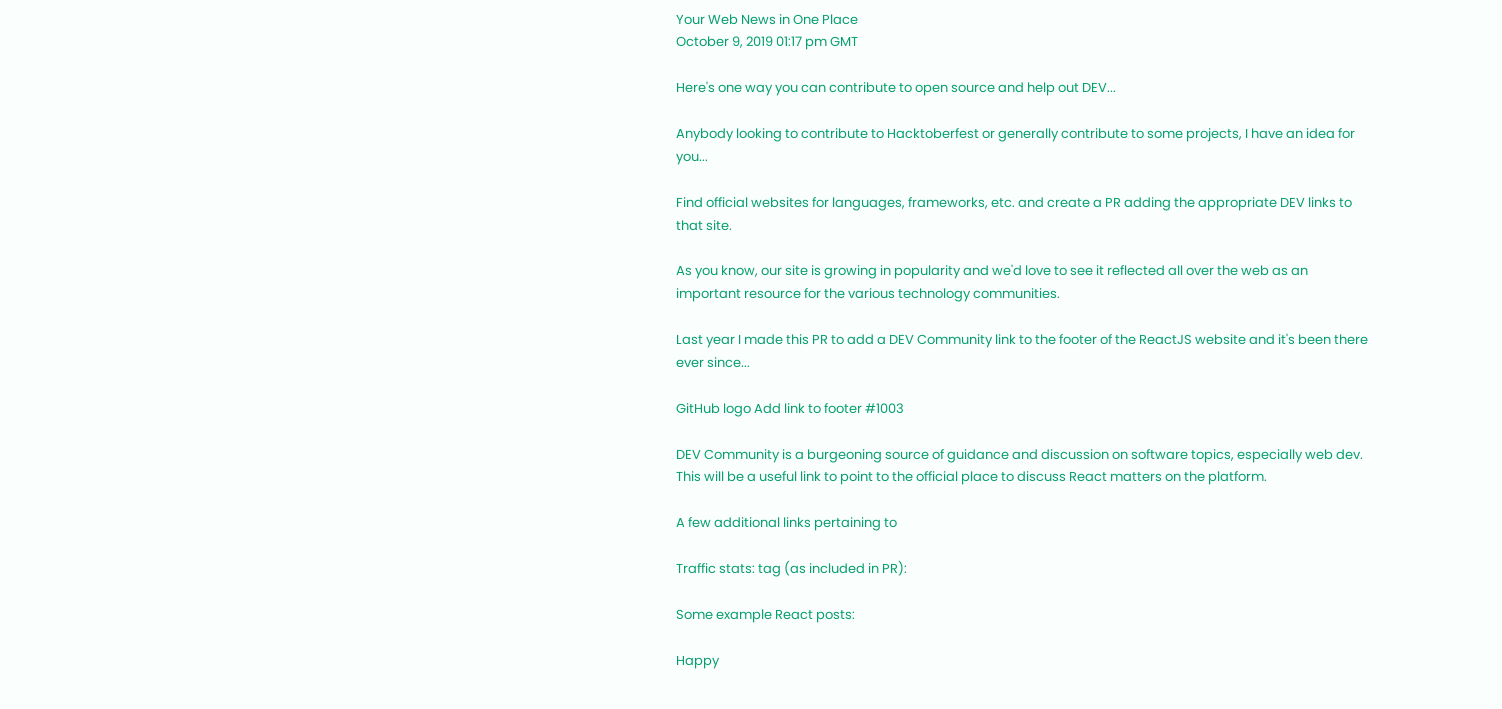Your Web News in One Place
October 9, 2019 01:17 pm GMT

Here's one way you can contribute to open source and help out DEV...

Anybody looking to contribute to Hacktoberfest or generally contribute to some projects, I have an idea for you...

Find official websites for languages, frameworks, etc. and create a PR adding the appropriate DEV links to that site.

As you know, our site is growing in popularity and we'd love to see it reflected all over the web as an important resource for the various technology communities.

Last year I made this PR to add a DEV Community link to the footer of the ReactJS website and it's been there ever since...

GitHub logo Add link to footer #1003

DEV Community is a burgeoning source of guidance and discussion on software topics, especially web dev. This will be a useful link to point to the official place to discuss React matters on the platform.

A few additional links pertaining to

Traffic stats: tag (as included in PR):

Some example React posts:

Happy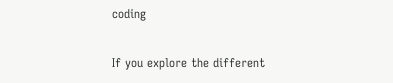coding

If you explore the different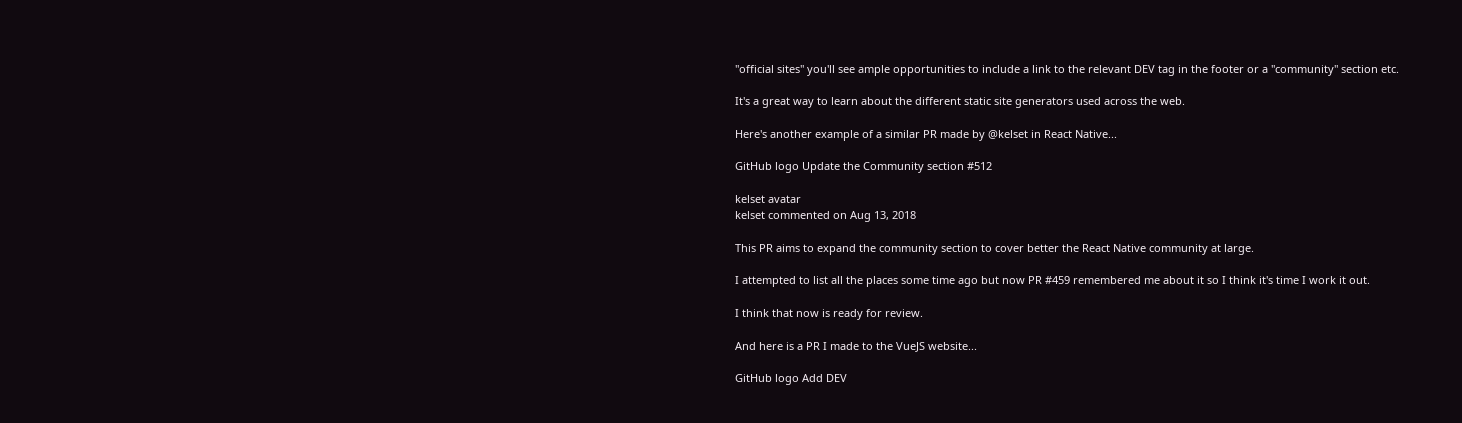"official sites" you'll see ample opportunities to include a link to the relevant DEV tag in the footer or a "community" section etc.

It's a great way to learn about the different static site generators used across the web.

Here's another example of a similar PR made by @kelset in React Native...

GitHub logo Update the Community section #512

kelset avatar
kelset commented on Aug 13, 2018

This PR aims to expand the community section to cover better the React Native community at large.

I attempted to list all the places some time ago but now PR #459 remembered me about it so I think it's time I work it out.

I think that now is ready for review.

And here is a PR I made to the VueJS website...

GitHub logo Add DEV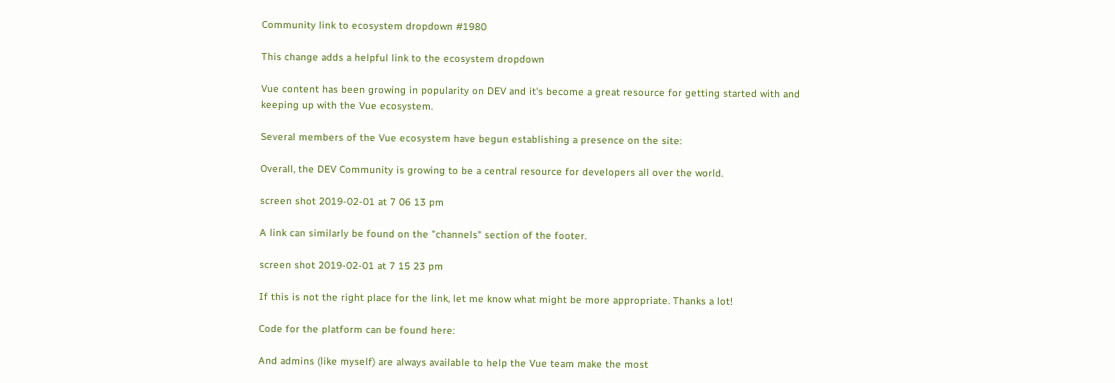Community link to ecosystem dropdown #1980

This change adds a helpful link to the ecosystem dropdown

Vue content has been growing in popularity on DEV and it's become a great resource for getting started with and keeping up with the Vue ecosystem.

Several members of the Vue ecosystem have begun establishing a presence on the site:

Overall, the DEV Community is growing to be a central resource for developers all over the world.

screen shot 2019-02-01 at 7 06 13 pm

A link can similarly be found on the "channels" section of the footer.

screen shot 2019-02-01 at 7 15 23 pm

If this is not the right place for the link, let me know what might be more appropriate. Thanks a lot!

Code for the platform can be found here:

And admins (like myself) are always available to help the Vue team make the most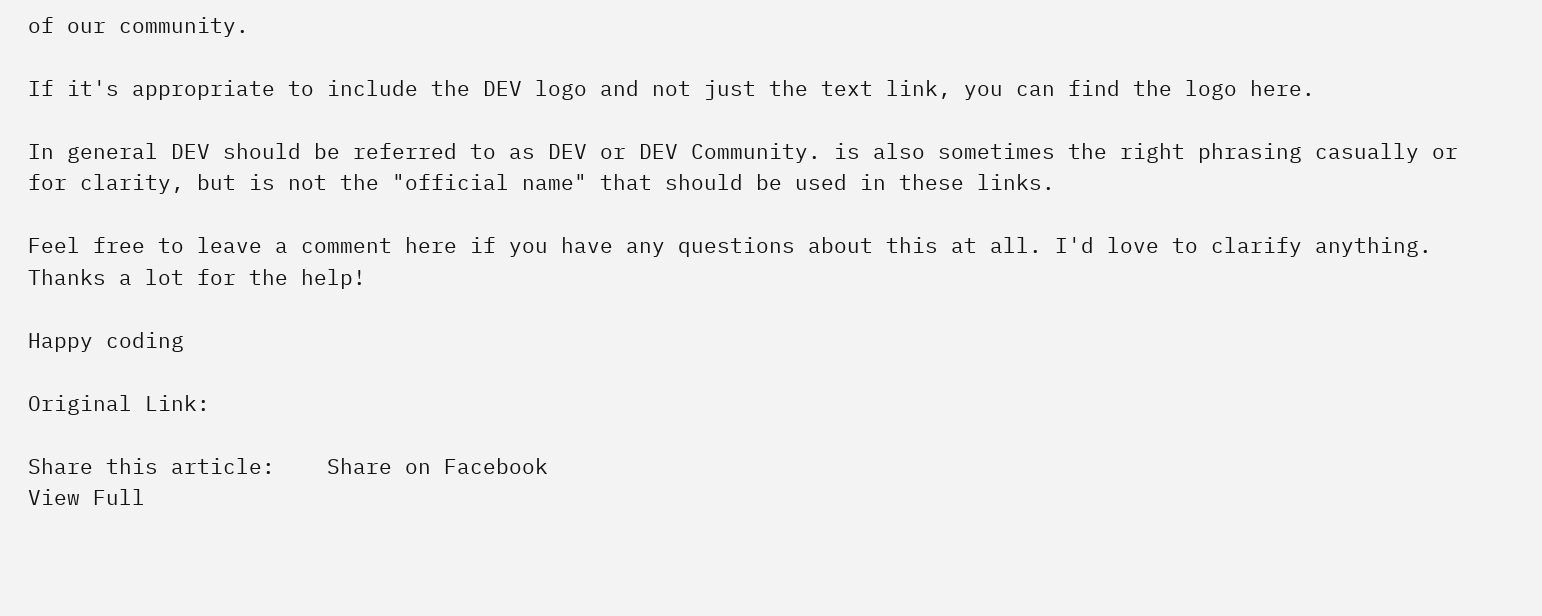of our community.

If it's appropriate to include the DEV logo and not just the text link, you can find the logo here.

In general DEV should be referred to as DEV or DEV Community. is also sometimes the right phrasing casually or for clarity, but is not the "official name" that should be used in these links.

Feel free to leave a comment here if you have any questions about this at all. I'd love to clarify anything. Thanks a lot for the help!

Happy coding

Original Link:

Share this article:    Share on Facebook
View Full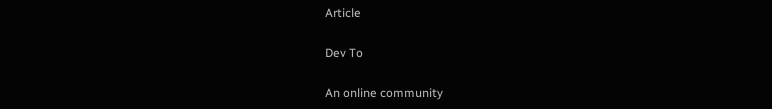Article

Dev To

An online community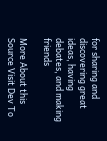for sharing and discovering great ideas, having debates, and making friends

More About this Source Visit Dev To